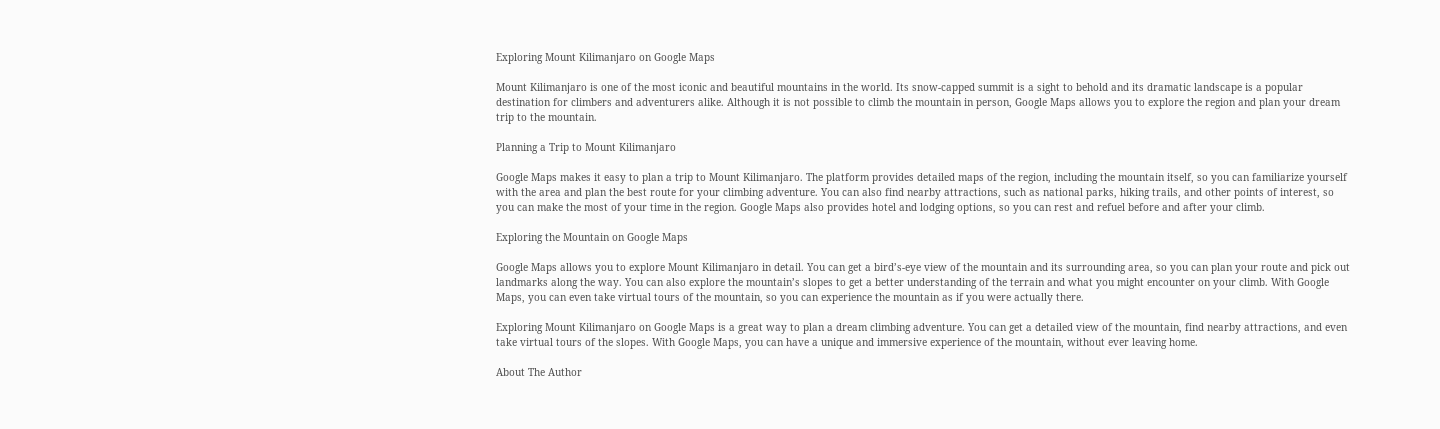Exploring Mount Kilimanjaro on Google Maps

Mount Kilimanjaro is one of the most iconic and beautiful mountains in the world. Its snow-capped summit is a sight to behold and its dramatic landscape is a popular destination for climbers and adventurers alike. Although it is not possible to climb the mountain in person, Google Maps allows you to explore the region and plan your dream trip to the mountain.

Planning a Trip to Mount Kilimanjaro

Google Maps makes it easy to plan a trip to Mount Kilimanjaro. The platform provides detailed maps of the region, including the mountain itself, so you can familiarize yourself with the area and plan the best route for your climbing adventure. You can also find nearby attractions, such as national parks, hiking trails, and other points of interest, so you can make the most of your time in the region. Google Maps also provides hotel and lodging options, so you can rest and refuel before and after your climb.

Exploring the Mountain on Google Maps

Google Maps allows you to explore Mount Kilimanjaro in detail. You can get a bird’s-eye view of the mountain and its surrounding area, so you can plan your route and pick out landmarks along the way. You can also explore the mountain’s slopes to get a better understanding of the terrain and what you might encounter on your climb. With Google Maps, you can even take virtual tours of the mountain, so you can experience the mountain as if you were actually there.

Exploring Mount Kilimanjaro on Google Maps is a great way to plan a dream climbing adventure. You can get a detailed view of the mountain, find nearby attractions, and even take virtual tours of the slopes. With Google Maps, you can have a unique and immersive experience of the mountain, without ever leaving home.

About The Author